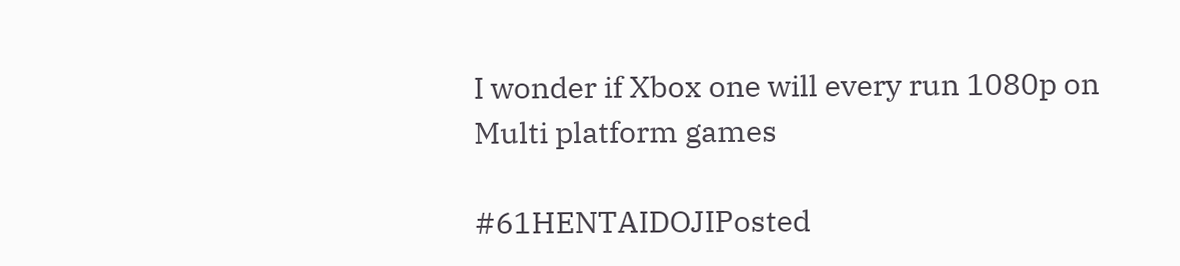I wonder if Xbox one will every run 1080p on Multi platform games

#61HENTAIDOJIPosted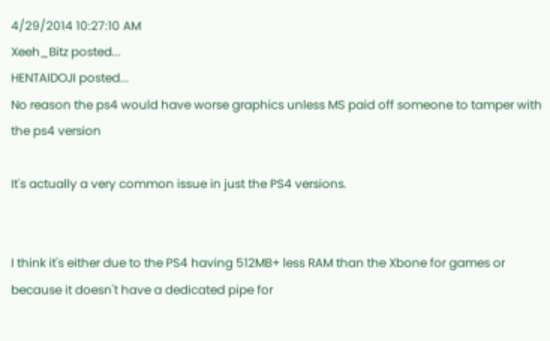4/29/2014 10:27:10 AM
Xeeh_Bitz posted...
HENTAIDOJI posted...
No reason the ps4 would have worse graphics unless MS paid off someone to tamper with the ps4 version

It's actually a very common issue in just the PS4 versions.


I think it's either due to the PS4 having 512MB+ less RAM than the Xbone for games or because it doesn't have a dedicated pipe for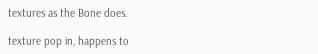textures as the Bone does.

texture pop in, happens to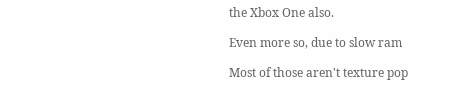the Xbox One also.

Even more so, due to slow ram

Most of those aren't texture pop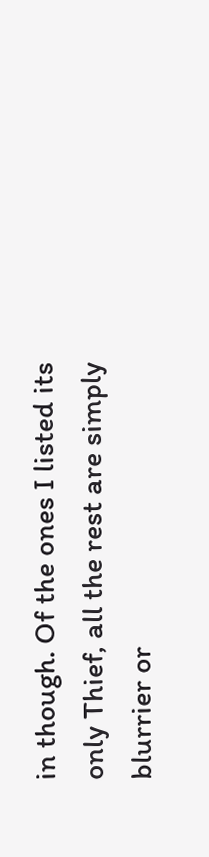in though. Of the ones I listed its only Thief, all the rest are simply blurrier or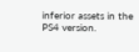inferior assets in the PS4 version.